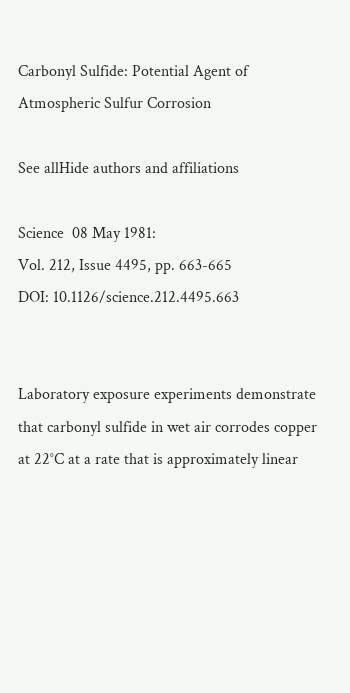Carbonyl Sulfide: Potential Agent of Atmospheric Sulfur Corrosion

See allHide authors and affiliations

Science  08 May 1981:
Vol. 212, Issue 4495, pp. 663-665
DOI: 10.1126/science.212.4495.663


Laboratory exposure experiments demonstrate that carbonyl sulfide in wet air corrodes copper at 22°C at a rate that is approximately linear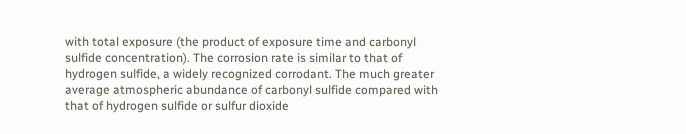with total exposure (the product of exposure time and carbonyl sulfide concentration). The corrosion rate is similar to that of hydrogen sulfide, a widely recognized corrodant. The much greater average atmospheric abundance of carbonyl sulfide compared with that of hydrogen sulfide or sulfur dioxide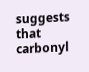suggests that carbonyl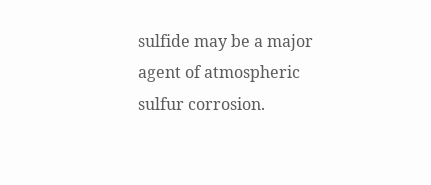sulfide may be a major agent of atmospheric sulfur corrosion.